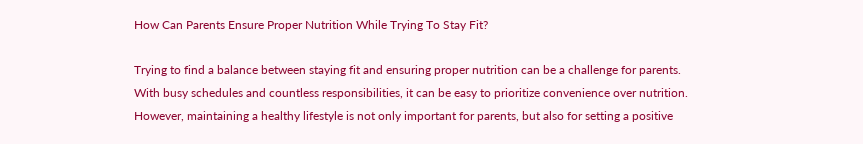How Can Parents Ensure Proper Nutrition While Trying To Stay Fit?

Trying to find a balance between staying fit and ensuring proper nutrition can be a challenge for parents. With busy schedules and countless responsibilities, it can be easy to prioritize convenience over nutrition. However, maintaining a healthy lifestyle is not only important for parents, but also for setting a positive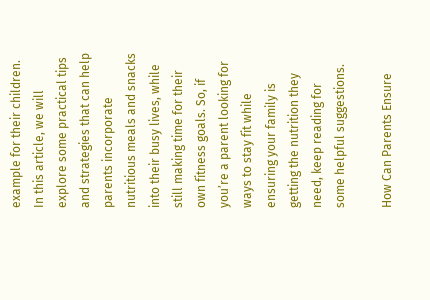example for their children. In this article, we will explore some practical tips and strategies that can help parents incorporate nutritious meals and snacks into their busy lives, while still making time for their own fitness goals. So, if you’re a parent looking for ways to stay fit while ensuring your family is getting the nutrition they need, keep reading for some helpful suggestions.

How Can Parents Ensure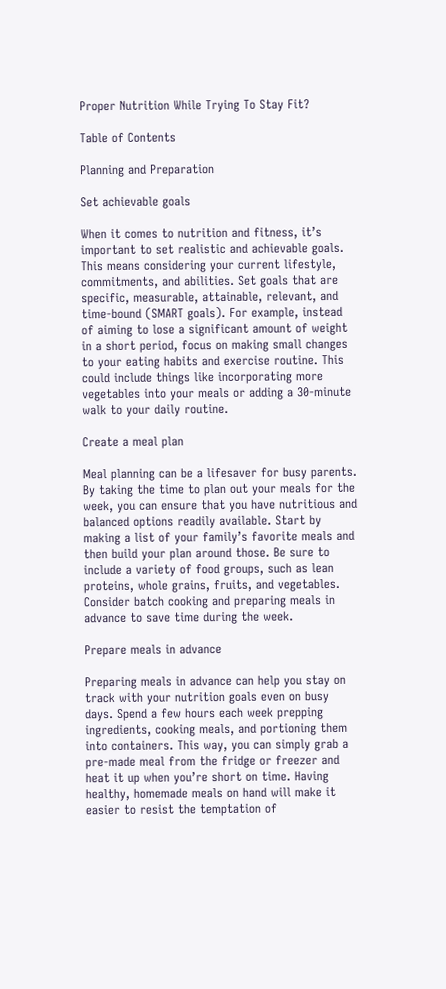Proper Nutrition While Trying To Stay Fit?

Table of Contents

Planning and Preparation

Set achievable goals

When it comes to nutrition and fitness, it’s important to set realistic and achievable goals. This means considering your current lifestyle, commitments, and abilities. Set goals that are specific, measurable, attainable, relevant, and time-bound (SMART goals). For example, instead of aiming to lose a significant amount of weight in a short period, focus on making small changes to your eating habits and exercise routine. This could include things like incorporating more vegetables into your meals or adding a 30-minute walk to your daily routine.

Create a meal plan

Meal planning can be a lifesaver for busy parents. By taking the time to plan out your meals for the week, you can ensure that you have nutritious and balanced options readily available. Start by making a list of your family’s favorite meals and then build your plan around those. Be sure to include a variety of food groups, such as lean proteins, whole grains, fruits, and vegetables. Consider batch cooking and preparing meals in advance to save time during the week.

Prepare meals in advance

Preparing meals in advance can help you stay on track with your nutrition goals even on busy days. Spend a few hours each week prepping ingredients, cooking meals, and portioning them into containers. This way, you can simply grab a pre-made meal from the fridge or freezer and heat it up when you’re short on time. Having healthy, homemade meals on hand will make it easier to resist the temptation of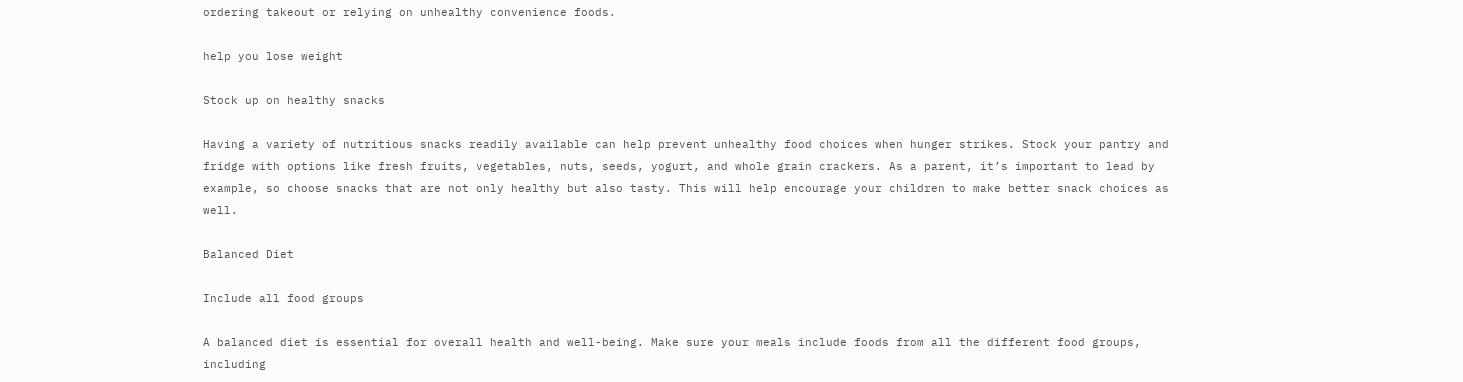ordering takeout or relying on unhealthy convenience foods.

help you lose weight

Stock up on healthy snacks

Having a variety of nutritious snacks readily available can help prevent unhealthy food choices when hunger strikes. Stock your pantry and fridge with options like fresh fruits, vegetables, nuts, seeds, yogurt, and whole grain crackers. As a parent, it’s important to lead by example, so choose snacks that are not only healthy but also tasty. This will help encourage your children to make better snack choices as well.

Balanced Diet

Include all food groups

A balanced diet is essential for overall health and well-being. Make sure your meals include foods from all the different food groups, including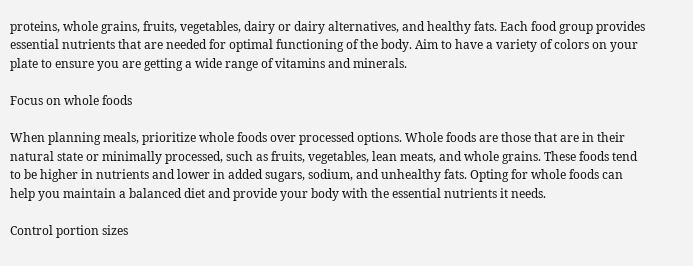proteins, whole grains, fruits, vegetables, dairy or dairy alternatives, and healthy fats. Each food group provides essential nutrients that are needed for optimal functioning of the body. Aim to have a variety of colors on your plate to ensure you are getting a wide range of vitamins and minerals.

Focus on whole foods

When planning meals, prioritize whole foods over processed options. Whole foods are those that are in their natural state or minimally processed, such as fruits, vegetables, lean meats, and whole grains. These foods tend to be higher in nutrients and lower in added sugars, sodium, and unhealthy fats. Opting for whole foods can help you maintain a balanced diet and provide your body with the essential nutrients it needs.

Control portion sizes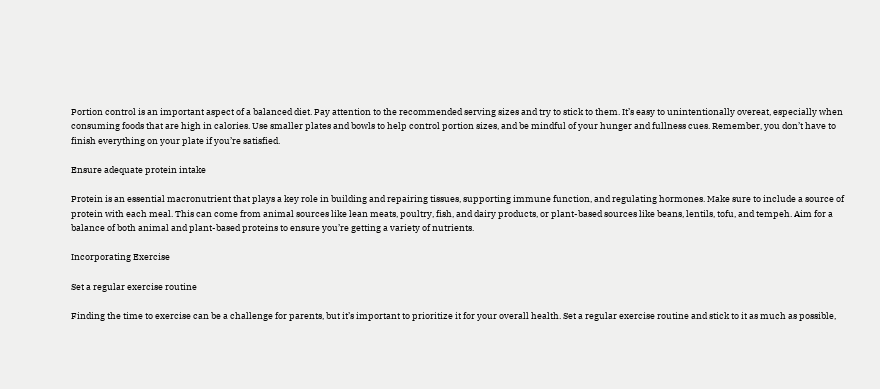Portion control is an important aspect of a balanced diet. Pay attention to the recommended serving sizes and try to stick to them. It’s easy to unintentionally overeat, especially when consuming foods that are high in calories. Use smaller plates and bowls to help control portion sizes, and be mindful of your hunger and fullness cues. Remember, you don’t have to finish everything on your plate if you’re satisfied.

Ensure adequate protein intake

Protein is an essential macronutrient that plays a key role in building and repairing tissues, supporting immune function, and regulating hormones. Make sure to include a source of protein with each meal. This can come from animal sources like lean meats, poultry, fish, and dairy products, or plant-based sources like beans, lentils, tofu, and tempeh. Aim for a balance of both animal and plant-based proteins to ensure you’re getting a variety of nutrients.

Incorporating Exercise

Set a regular exercise routine

Finding the time to exercise can be a challenge for parents, but it’s important to prioritize it for your overall health. Set a regular exercise routine and stick to it as much as possible,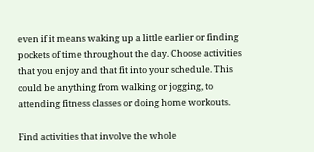even if it means waking up a little earlier or finding pockets of time throughout the day. Choose activities that you enjoy and that fit into your schedule. This could be anything from walking or jogging, to attending fitness classes or doing home workouts.

Find activities that involve the whole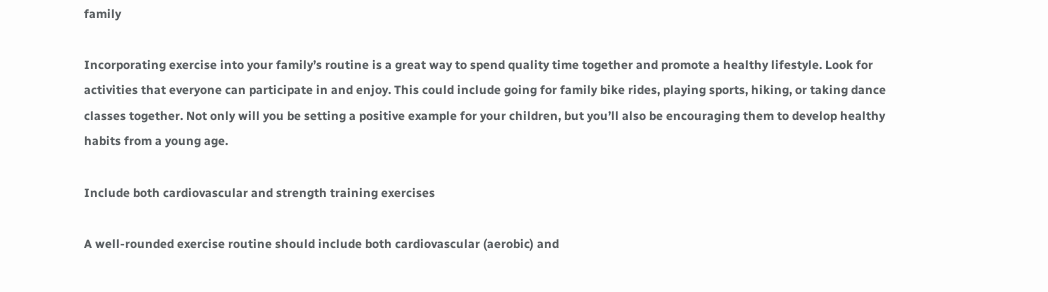family

Incorporating exercise into your family’s routine is a great way to spend quality time together and promote a healthy lifestyle. Look for activities that everyone can participate in and enjoy. This could include going for family bike rides, playing sports, hiking, or taking dance classes together. Not only will you be setting a positive example for your children, but you’ll also be encouraging them to develop healthy habits from a young age.

Include both cardiovascular and strength training exercises

A well-rounded exercise routine should include both cardiovascular (aerobic) and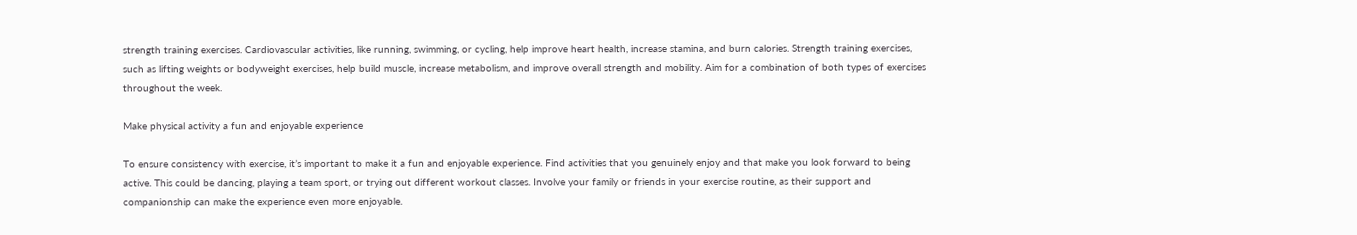strength training exercises. Cardiovascular activities, like running, swimming, or cycling, help improve heart health, increase stamina, and burn calories. Strength training exercises, such as lifting weights or bodyweight exercises, help build muscle, increase metabolism, and improve overall strength and mobility. Aim for a combination of both types of exercises throughout the week.

Make physical activity a fun and enjoyable experience

To ensure consistency with exercise, it’s important to make it a fun and enjoyable experience. Find activities that you genuinely enjoy and that make you look forward to being active. This could be dancing, playing a team sport, or trying out different workout classes. Involve your family or friends in your exercise routine, as their support and companionship can make the experience even more enjoyable.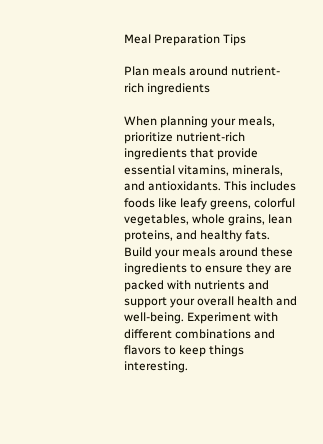Meal Preparation Tips

Plan meals around nutrient-rich ingredients

When planning your meals, prioritize nutrient-rich ingredients that provide essential vitamins, minerals, and antioxidants. This includes foods like leafy greens, colorful vegetables, whole grains, lean proteins, and healthy fats. Build your meals around these ingredients to ensure they are packed with nutrients and support your overall health and well-being. Experiment with different combinations and flavors to keep things interesting.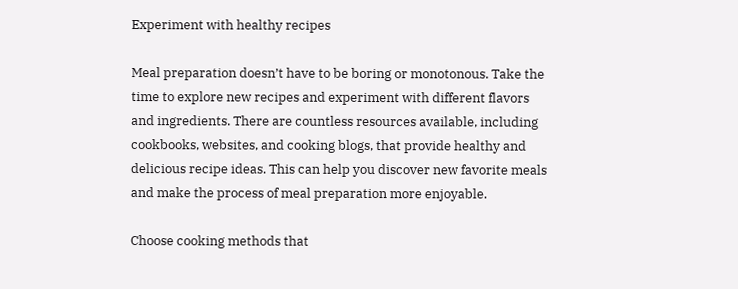Experiment with healthy recipes

Meal preparation doesn’t have to be boring or monotonous. Take the time to explore new recipes and experiment with different flavors and ingredients. There are countless resources available, including cookbooks, websites, and cooking blogs, that provide healthy and delicious recipe ideas. This can help you discover new favorite meals and make the process of meal preparation more enjoyable.

Choose cooking methods that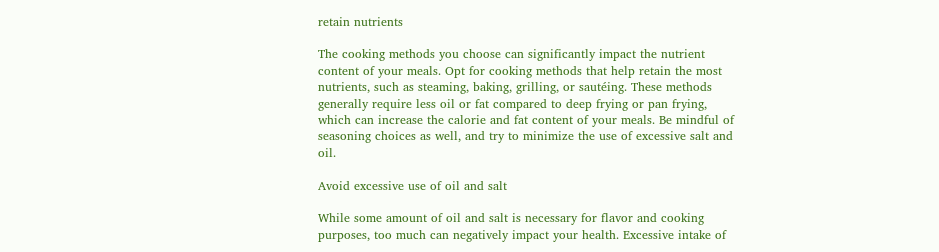retain nutrients

The cooking methods you choose can significantly impact the nutrient content of your meals. Opt for cooking methods that help retain the most nutrients, such as steaming, baking, grilling, or sautéing. These methods generally require less oil or fat compared to deep frying or pan frying, which can increase the calorie and fat content of your meals. Be mindful of seasoning choices as well, and try to minimize the use of excessive salt and oil.

Avoid excessive use of oil and salt

While some amount of oil and salt is necessary for flavor and cooking purposes, too much can negatively impact your health. Excessive intake of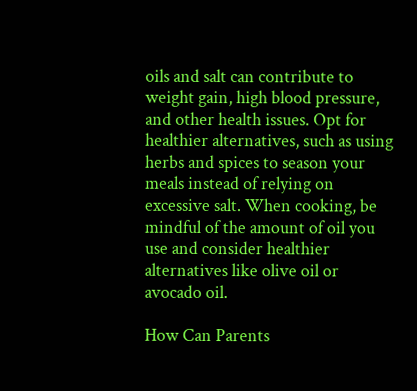oils and salt can contribute to weight gain, high blood pressure, and other health issues. Opt for healthier alternatives, such as using herbs and spices to season your meals instead of relying on excessive salt. When cooking, be mindful of the amount of oil you use and consider healthier alternatives like olive oil or avocado oil.

How Can Parents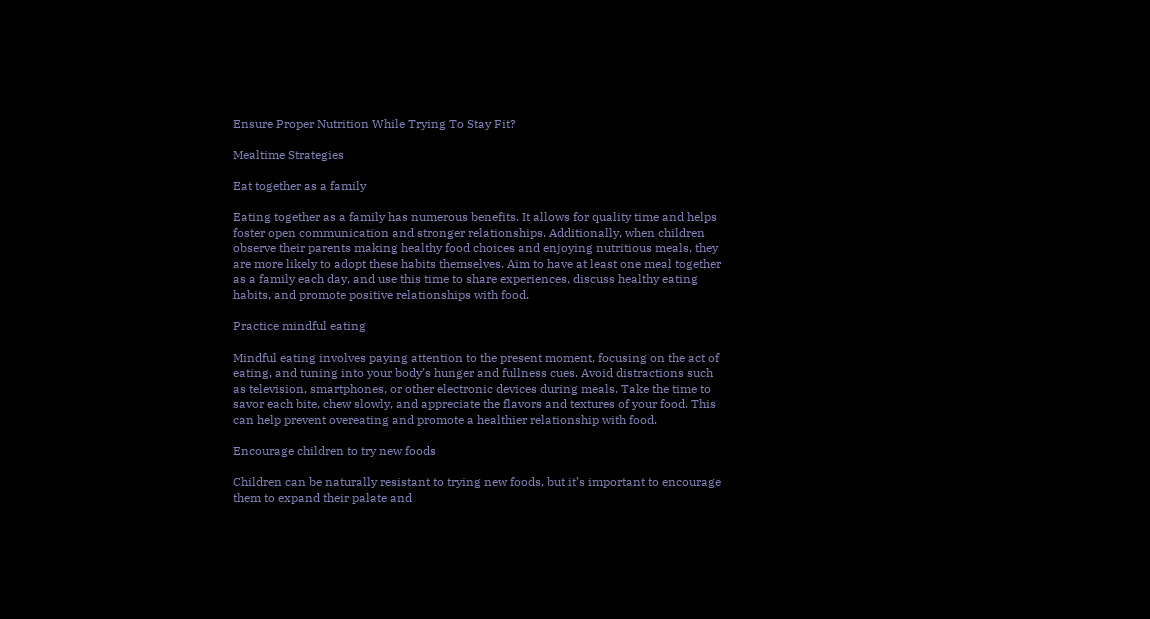Ensure Proper Nutrition While Trying To Stay Fit?

Mealtime Strategies

Eat together as a family

Eating together as a family has numerous benefits. It allows for quality time and helps foster open communication and stronger relationships. Additionally, when children observe their parents making healthy food choices and enjoying nutritious meals, they are more likely to adopt these habits themselves. Aim to have at least one meal together as a family each day, and use this time to share experiences, discuss healthy eating habits, and promote positive relationships with food.

Practice mindful eating

Mindful eating involves paying attention to the present moment, focusing on the act of eating, and tuning into your body’s hunger and fullness cues. Avoid distractions such as television, smartphones, or other electronic devices during meals. Take the time to savor each bite, chew slowly, and appreciate the flavors and textures of your food. This can help prevent overeating and promote a healthier relationship with food.

Encourage children to try new foods

Children can be naturally resistant to trying new foods, but it’s important to encourage them to expand their palate and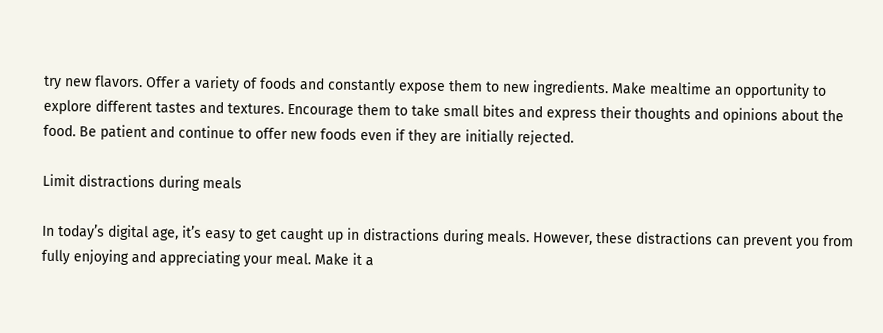try new flavors. Offer a variety of foods and constantly expose them to new ingredients. Make mealtime an opportunity to explore different tastes and textures. Encourage them to take small bites and express their thoughts and opinions about the food. Be patient and continue to offer new foods even if they are initially rejected.

Limit distractions during meals

In today’s digital age, it’s easy to get caught up in distractions during meals. However, these distractions can prevent you from fully enjoying and appreciating your meal. Make it a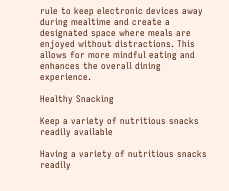rule to keep electronic devices away during mealtime and create a designated space where meals are enjoyed without distractions. This allows for more mindful eating and enhances the overall dining experience.

Healthy Snacking

Keep a variety of nutritious snacks readily available

Having a variety of nutritious snacks readily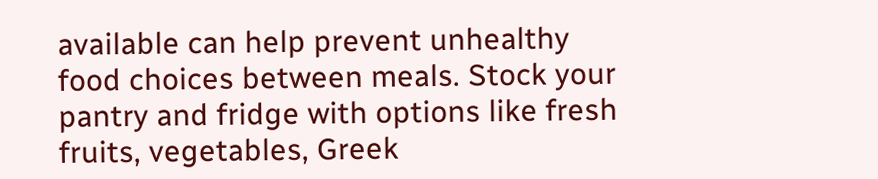available can help prevent unhealthy food choices between meals. Stock your pantry and fridge with options like fresh fruits, vegetables, Greek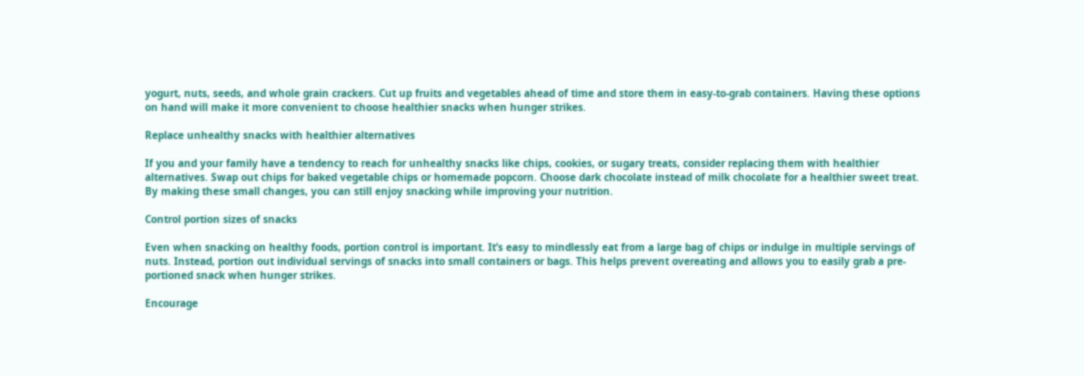yogurt, nuts, seeds, and whole grain crackers. Cut up fruits and vegetables ahead of time and store them in easy-to-grab containers. Having these options on hand will make it more convenient to choose healthier snacks when hunger strikes.

Replace unhealthy snacks with healthier alternatives

If you and your family have a tendency to reach for unhealthy snacks like chips, cookies, or sugary treats, consider replacing them with healthier alternatives. Swap out chips for baked vegetable chips or homemade popcorn. Choose dark chocolate instead of milk chocolate for a healthier sweet treat. By making these small changes, you can still enjoy snacking while improving your nutrition.

Control portion sizes of snacks

Even when snacking on healthy foods, portion control is important. It’s easy to mindlessly eat from a large bag of chips or indulge in multiple servings of nuts. Instead, portion out individual servings of snacks into small containers or bags. This helps prevent overeating and allows you to easily grab a pre-portioned snack when hunger strikes.

Encourage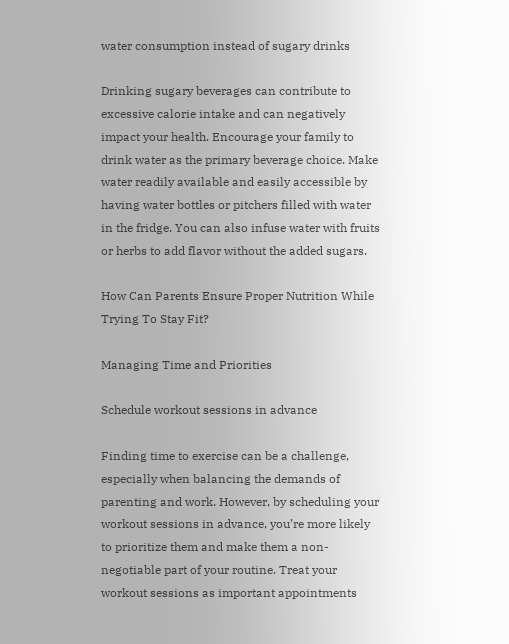water consumption instead of sugary drinks

Drinking sugary beverages can contribute to excessive calorie intake and can negatively impact your health. Encourage your family to drink water as the primary beverage choice. Make water readily available and easily accessible by having water bottles or pitchers filled with water in the fridge. You can also infuse water with fruits or herbs to add flavor without the added sugars.

How Can Parents Ensure Proper Nutrition While Trying To Stay Fit?

Managing Time and Priorities

Schedule workout sessions in advance

Finding time to exercise can be a challenge, especially when balancing the demands of parenting and work. However, by scheduling your workout sessions in advance, you’re more likely to prioritize them and make them a non-negotiable part of your routine. Treat your workout sessions as important appointments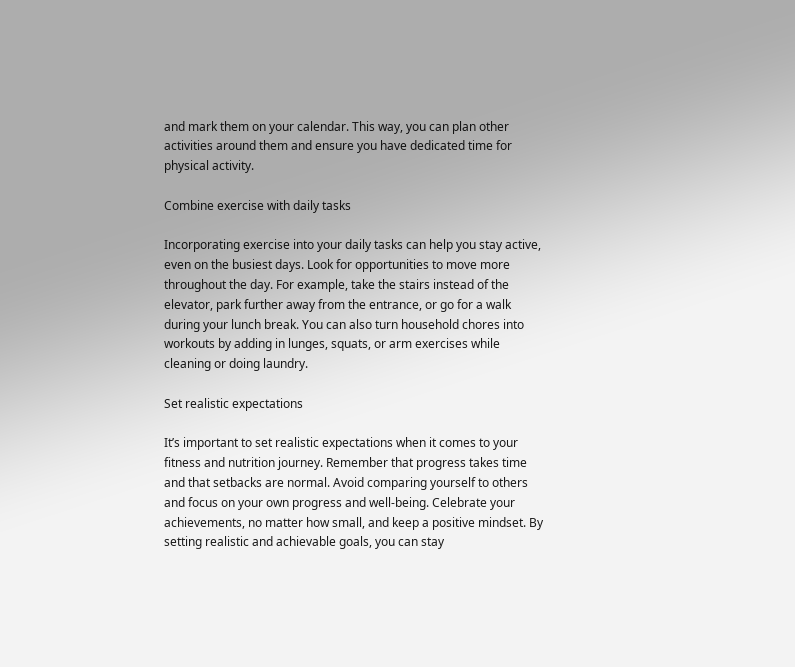and mark them on your calendar. This way, you can plan other activities around them and ensure you have dedicated time for physical activity.

Combine exercise with daily tasks

Incorporating exercise into your daily tasks can help you stay active, even on the busiest days. Look for opportunities to move more throughout the day. For example, take the stairs instead of the elevator, park further away from the entrance, or go for a walk during your lunch break. You can also turn household chores into workouts by adding in lunges, squats, or arm exercises while cleaning or doing laundry.

Set realistic expectations

It’s important to set realistic expectations when it comes to your fitness and nutrition journey. Remember that progress takes time and that setbacks are normal. Avoid comparing yourself to others and focus on your own progress and well-being. Celebrate your achievements, no matter how small, and keep a positive mindset. By setting realistic and achievable goals, you can stay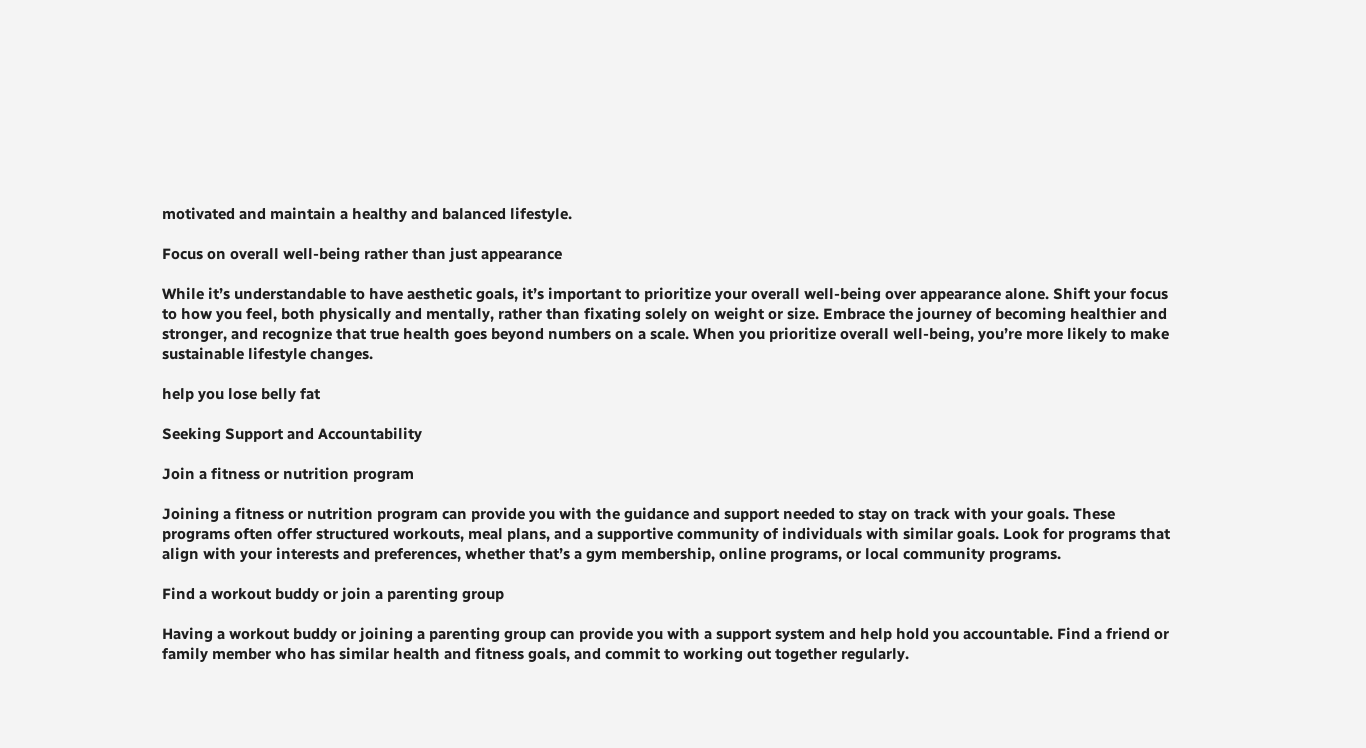motivated and maintain a healthy and balanced lifestyle.

Focus on overall well-being rather than just appearance

While it’s understandable to have aesthetic goals, it’s important to prioritize your overall well-being over appearance alone. Shift your focus to how you feel, both physically and mentally, rather than fixating solely on weight or size. Embrace the journey of becoming healthier and stronger, and recognize that true health goes beyond numbers on a scale. When you prioritize overall well-being, you’re more likely to make sustainable lifestyle changes.

help you lose belly fat

Seeking Support and Accountability

Join a fitness or nutrition program

Joining a fitness or nutrition program can provide you with the guidance and support needed to stay on track with your goals. These programs often offer structured workouts, meal plans, and a supportive community of individuals with similar goals. Look for programs that align with your interests and preferences, whether that’s a gym membership, online programs, or local community programs.

Find a workout buddy or join a parenting group

Having a workout buddy or joining a parenting group can provide you with a support system and help hold you accountable. Find a friend or family member who has similar health and fitness goals, and commit to working out together regularly.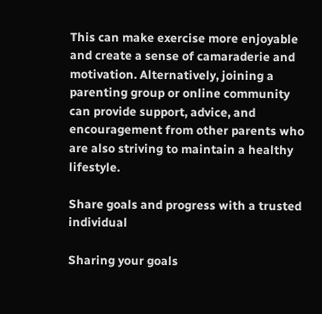This can make exercise more enjoyable and create a sense of camaraderie and motivation. Alternatively, joining a parenting group or online community can provide support, advice, and encouragement from other parents who are also striving to maintain a healthy lifestyle.

Share goals and progress with a trusted individual

Sharing your goals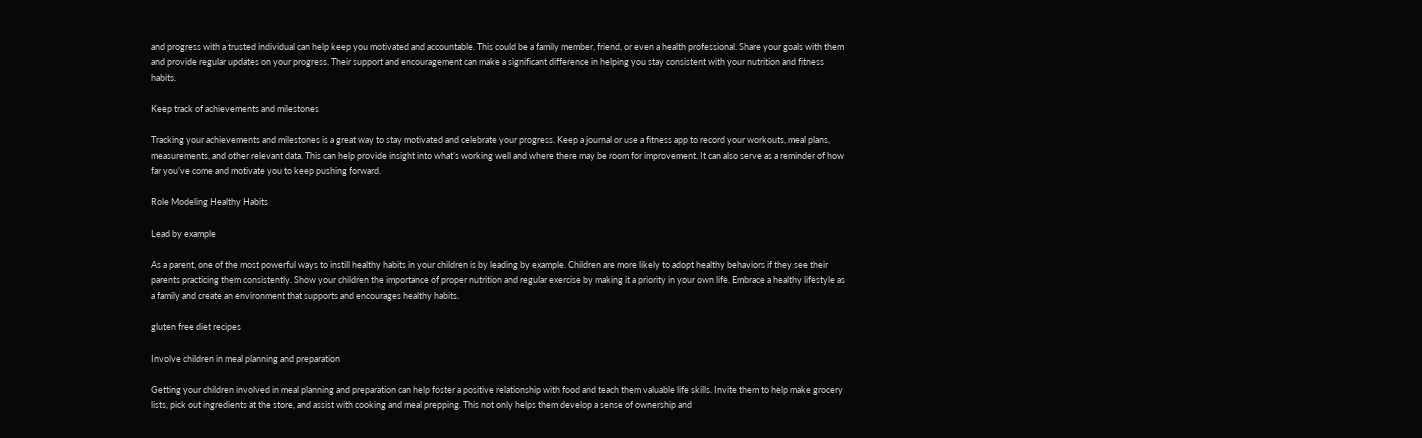and progress with a trusted individual can help keep you motivated and accountable. This could be a family member, friend, or even a health professional. Share your goals with them and provide regular updates on your progress. Their support and encouragement can make a significant difference in helping you stay consistent with your nutrition and fitness habits.

Keep track of achievements and milestones

Tracking your achievements and milestones is a great way to stay motivated and celebrate your progress. Keep a journal or use a fitness app to record your workouts, meal plans, measurements, and other relevant data. This can help provide insight into what’s working well and where there may be room for improvement. It can also serve as a reminder of how far you’ve come and motivate you to keep pushing forward.

Role Modeling Healthy Habits

Lead by example

As a parent, one of the most powerful ways to instill healthy habits in your children is by leading by example. Children are more likely to adopt healthy behaviors if they see their parents practicing them consistently. Show your children the importance of proper nutrition and regular exercise by making it a priority in your own life. Embrace a healthy lifestyle as a family and create an environment that supports and encourages healthy habits.

gluten free diet recipes

Involve children in meal planning and preparation

Getting your children involved in meal planning and preparation can help foster a positive relationship with food and teach them valuable life skills. Invite them to help make grocery lists, pick out ingredients at the store, and assist with cooking and meal prepping. This not only helps them develop a sense of ownership and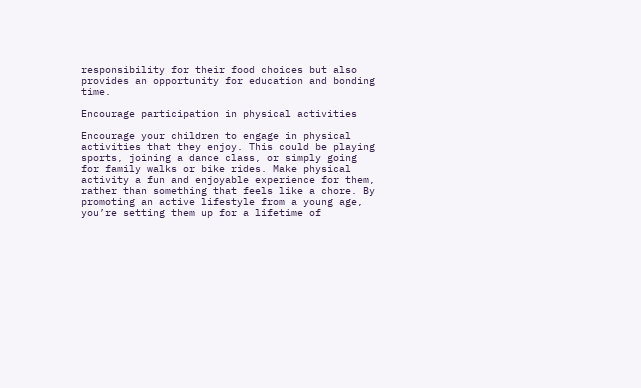responsibility for their food choices but also provides an opportunity for education and bonding time.

Encourage participation in physical activities

Encourage your children to engage in physical activities that they enjoy. This could be playing sports, joining a dance class, or simply going for family walks or bike rides. Make physical activity a fun and enjoyable experience for them, rather than something that feels like a chore. By promoting an active lifestyle from a young age, you’re setting them up for a lifetime of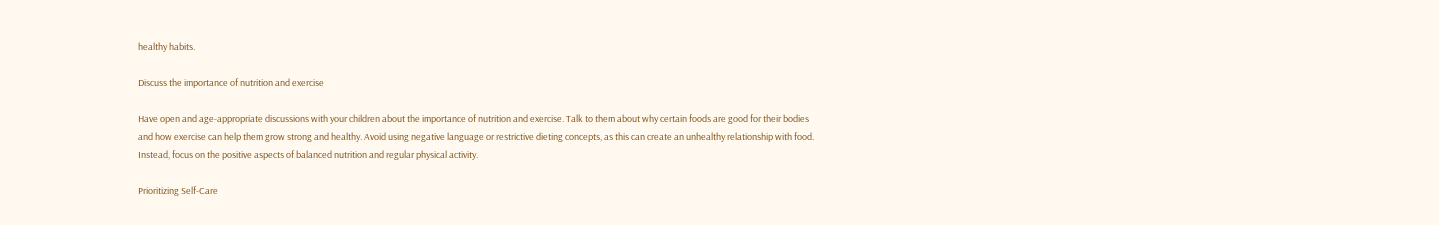healthy habits.

Discuss the importance of nutrition and exercise

Have open and age-appropriate discussions with your children about the importance of nutrition and exercise. Talk to them about why certain foods are good for their bodies and how exercise can help them grow strong and healthy. Avoid using negative language or restrictive dieting concepts, as this can create an unhealthy relationship with food. Instead, focus on the positive aspects of balanced nutrition and regular physical activity.

Prioritizing Self-Care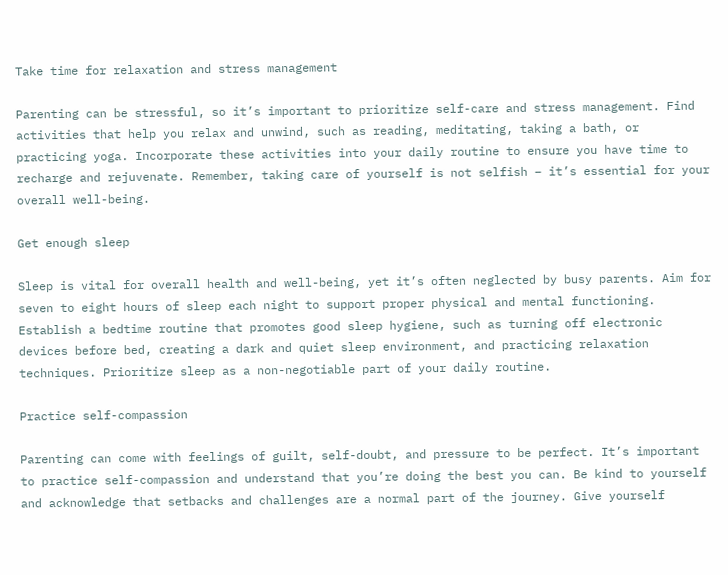Take time for relaxation and stress management

Parenting can be stressful, so it’s important to prioritize self-care and stress management. Find activities that help you relax and unwind, such as reading, meditating, taking a bath, or practicing yoga. Incorporate these activities into your daily routine to ensure you have time to recharge and rejuvenate. Remember, taking care of yourself is not selfish – it’s essential for your overall well-being.

Get enough sleep

Sleep is vital for overall health and well-being, yet it’s often neglected by busy parents. Aim for seven to eight hours of sleep each night to support proper physical and mental functioning. Establish a bedtime routine that promotes good sleep hygiene, such as turning off electronic devices before bed, creating a dark and quiet sleep environment, and practicing relaxation techniques. Prioritize sleep as a non-negotiable part of your daily routine.

Practice self-compassion

Parenting can come with feelings of guilt, self-doubt, and pressure to be perfect. It’s important to practice self-compassion and understand that you’re doing the best you can. Be kind to yourself and acknowledge that setbacks and challenges are a normal part of the journey. Give yourself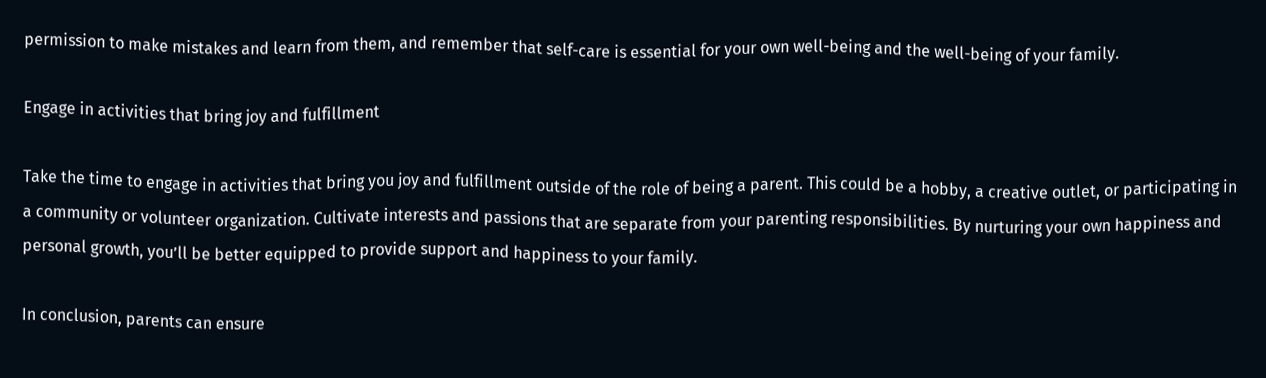permission to make mistakes and learn from them, and remember that self-care is essential for your own well-being and the well-being of your family.

Engage in activities that bring joy and fulfillment

Take the time to engage in activities that bring you joy and fulfillment outside of the role of being a parent. This could be a hobby, a creative outlet, or participating in a community or volunteer organization. Cultivate interests and passions that are separate from your parenting responsibilities. By nurturing your own happiness and personal growth, you’ll be better equipped to provide support and happiness to your family.

In conclusion, parents can ensure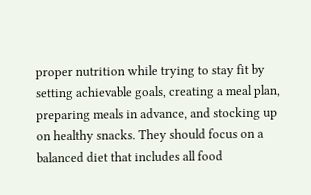proper nutrition while trying to stay fit by setting achievable goals, creating a meal plan, preparing meals in advance, and stocking up on healthy snacks. They should focus on a balanced diet that includes all food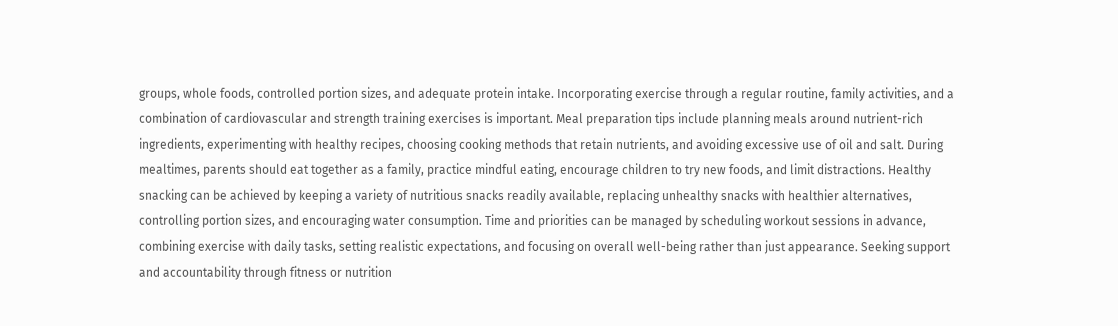groups, whole foods, controlled portion sizes, and adequate protein intake. Incorporating exercise through a regular routine, family activities, and a combination of cardiovascular and strength training exercises is important. Meal preparation tips include planning meals around nutrient-rich ingredients, experimenting with healthy recipes, choosing cooking methods that retain nutrients, and avoiding excessive use of oil and salt. During mealtimes, parents should eat together as a family, practice mindful eating, encourage children to try new foods, and limit distractions. Healthy snacking can be achieved by keeping a variety of nutritious snacks readily available, replacing unhealthy snacks with healthier alternatives, controlling portion sizes, and encouraging water consumption. Time and priorities can be managed by scheduling workout sessions in advance, combining exercise with daily tasks, setting realistic expectations, and focusing on overall well-being rather than just appearance. Seeking support and accountability through fitness or nutrition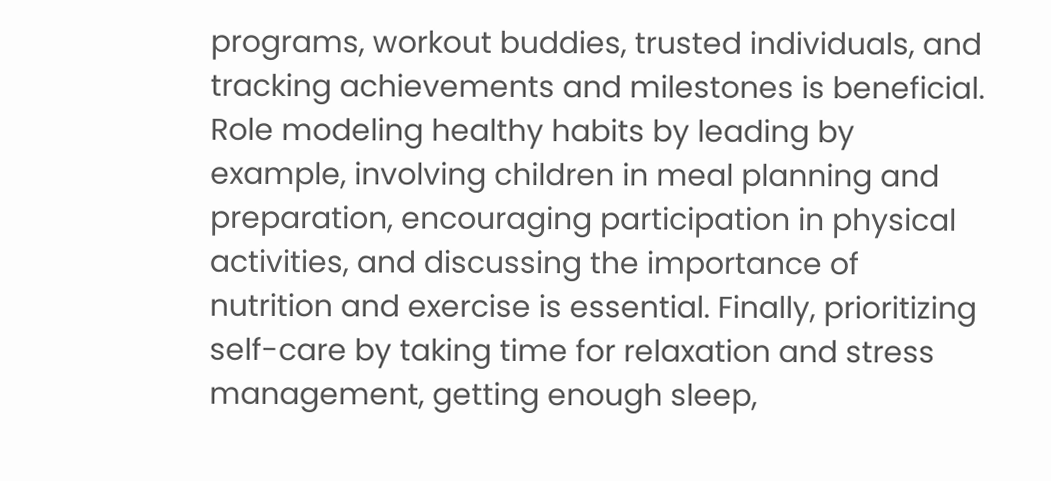programs, workout buddies, trusted individuals, and tracking achievements and milestones is beneficial. Role modeling healthy habits by leading by example, involving children in meal planning and preparation, encouraging participation in physical activities, and discussing the importance of nutrition and exercise is essential. Finally, prioritizing self-care by taking time for relaxation and stress management, getting enough sleep,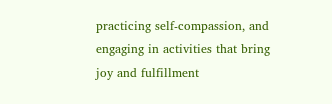practicing self-compassion, and engaging in activities that bring joy and fulfillment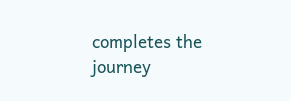completes the journey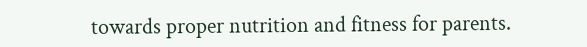towards proper nutrition and fitness for parents.